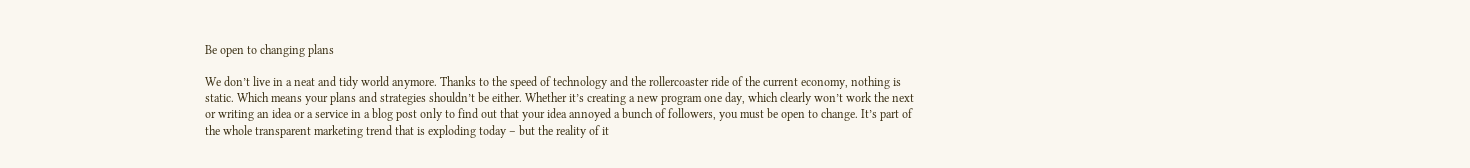Be open to changing plans

We don’t live in a neat and tidy world anymore. Thanks to the speed of technology and the rollercoaster ride of the current economy, nothing is static. Which means your plans and strategies shouldn’t be either. Whether it’s creating a new program one day, which clearly won’t work the next or writing an idea or a service in a blog post only to find out that your idea annoyed a bunch of followers, you must be open to change. It’s part of the whole transparent marketing trend that is exploding today – but the reality of it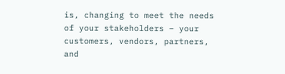is, changing to meet the needs of your stakeholders – your customers, vendors, partners, and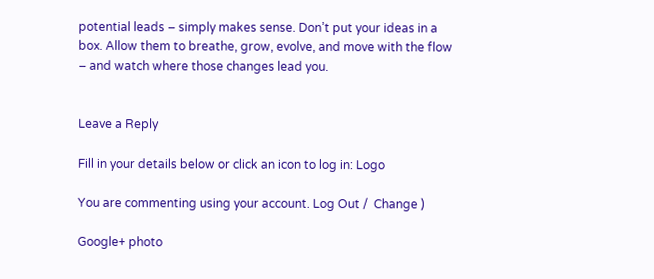potential leads – simply makes sense. Don’t put your ideas in a box. Allow them to breathe, grow, evolve, and move with the flow – and watch where those changes lead you.


Leave a Reply

Fill in your details below or click an icon to log in: Logo

You are commenting using your account. Log Out /  Change )

Google+ photo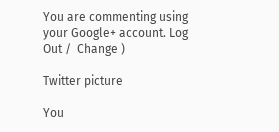You are commenting using your Google+ account. Log Out /  Change )

Twitter picture

You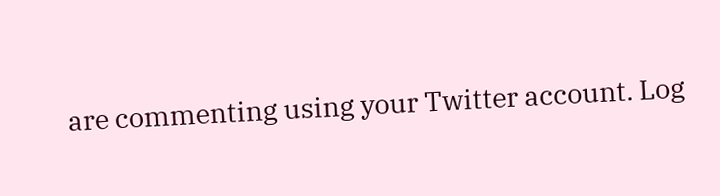are commenting using your Twitter account. Log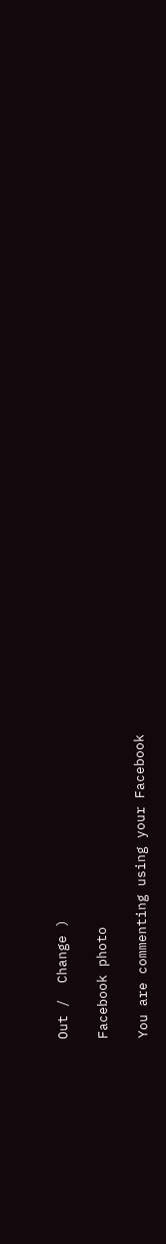Out /  Change )

Facebook photo

You are commenting using your Facebook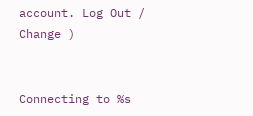account. Log Out /  Change )


Connecting to %s